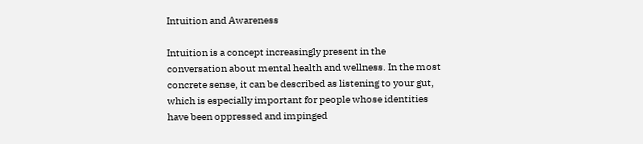Intuition and Awareness

Intuition is a concept increasingly present in the conversation about mental health and wellness. In the most concrete sense, it can be described as listening to your gut, which is especially important for people whose identities have been oppressed and impinged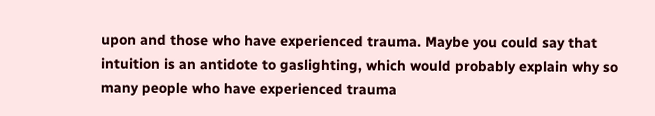upon and those who have experienced trauma. Maybe you could say that intuition is an antidote to gaslighting, which would probably explain why so many people who have experienced trauma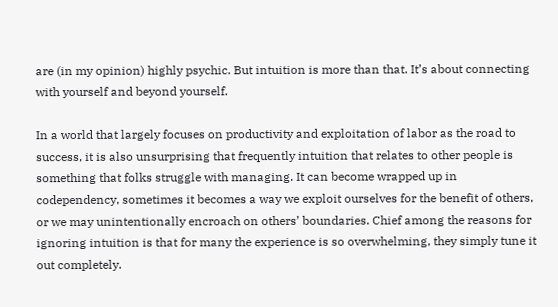are (in my opinion) highly psychic. But intuition is more than that. It’s about connecting with yourself and beyond yourself.

In a world that largely focuses on productivity and exploitation of labor as the road to success, it is also unsurprising that frequently intuition that relates to other people is something that folks struggle with managing. It can become wrapped up in codependency, sometimes it becomes a way we exploit ourselves for the benefit of others, or we may unintentionally encroach on others’ boundaries. Chief among the reasons for ignoring intuition is that for many the experience is so overwhelming, they simply tune it out completely.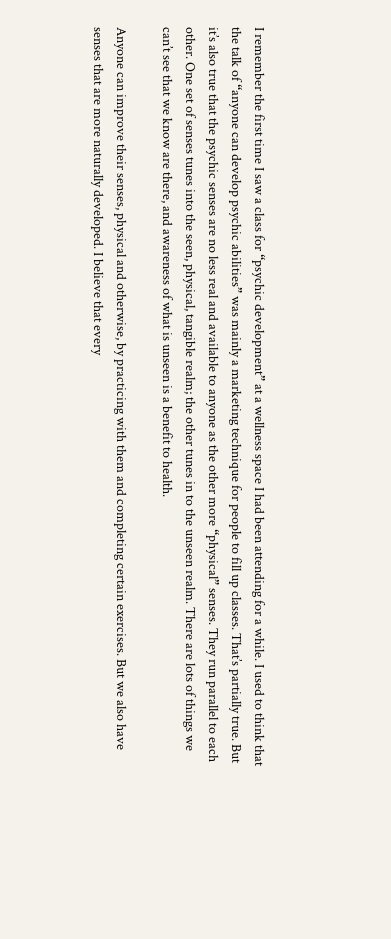I remember the first time I saw a class for “psychic development” at a wellness space I had been attending for a while. I used to think that the talk of “anyone can develop psychic abilities” was mainly a marketing technique for people to fill up classes. That’s partially true. But it’s also true that the psychic senses are no less real and available to anyone as the other more “physical” senses. They run parallel to each other. One set of senses tunes into the seen, physical, tangible realm; the other tunes in to the unseen realm. There are lots of things we can’t see that we know are there, and awareness of what is unseen is a benefit to health.

Anyone can improve their senses, physical and otherwise, by practicing with them and completing certain exercises. But we also have senses that are more naturally developed. I believe that every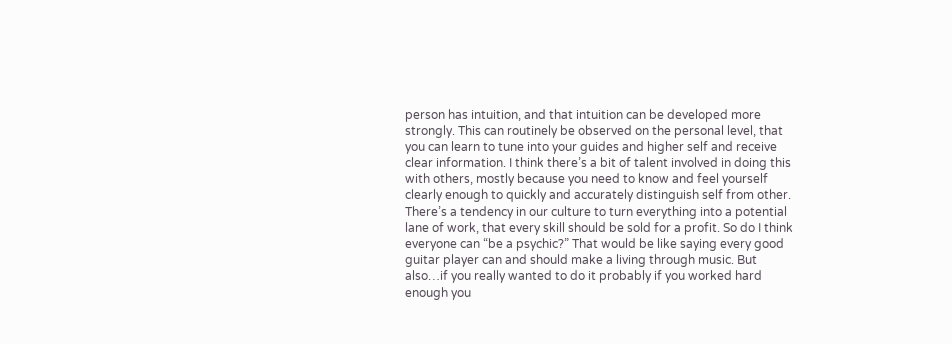person has intuition, and that intuition can be developed more strongly. This can routinely be observed on the personal level, that you can learn to tune into your guides and higher self and receive clear information. I think there’s a bit of talent involved in doing this with others, mostly because you need to know and feel yourself clearly enough to quickly and accurately distinguish self from other. There’s a tendency in our culture to turn everything into a potential lane of work, that every skill should be sold for a profit. So do I think everyone can “be a psychic?” That would be like saying every good guitar player can and should make a living through music. But also…if you really wanted to do it probably if you worked hard enough you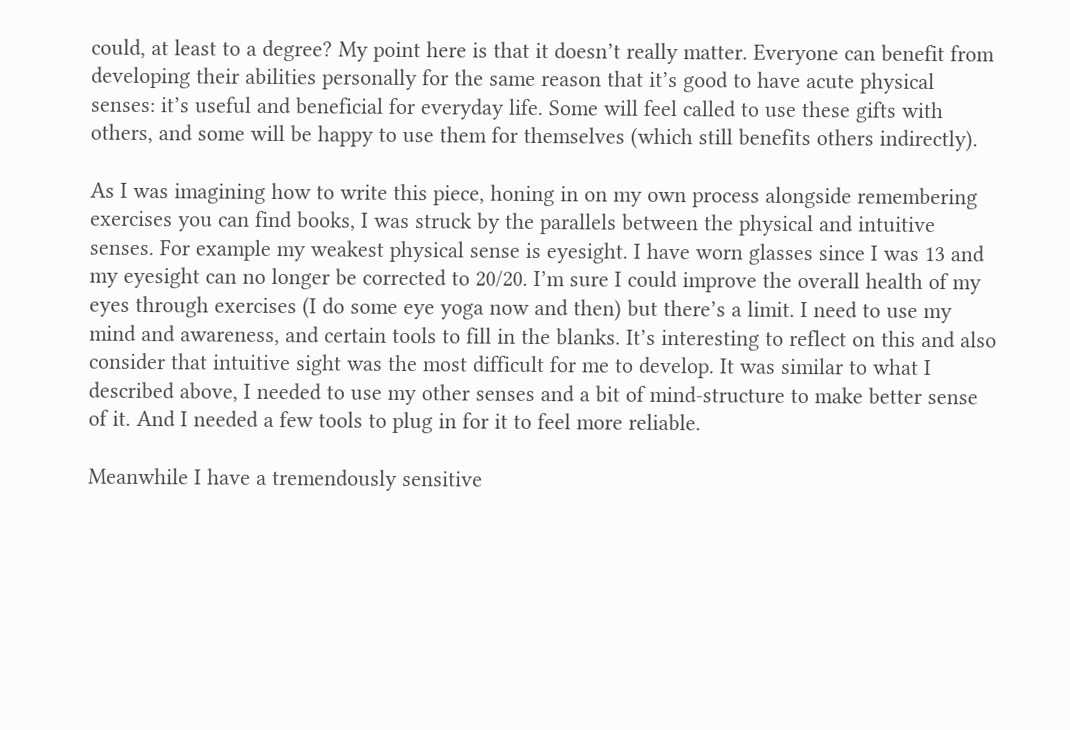could, at least to a degree? My point here is that it doesn’t really matter. Everyone can benefit from developing their abilities personally for the same reason that it’s good to have acute physical senses: it’s useful and beneficial for everyday life. Some will feel called to use these gifts with others, and some will be happy to use them for themselves (which still benefits others indirectly).

As I was imagining how to write this piece, honing in on my own process alongside remembering exercises you can find books, I was struck by the parallels between the physical and intuitive senses. For example my weakest physical sense is eyesight. I have worn glasses since I was 13 and my eyesight can no longer be corrected to 20/20. I’m sure I could improve the overall health of my eyes through exercises (I do some eye yoga now and then) but there’s a limit. I need to use my mind and awareness, and certain tools to fill in the blanks. It’s interesting to reflect on this and also consider that intuitive sight was the most difficult for me to develop. It was similar to what I described above, I needed to use my other senses and a bit of mind-structure to make better sense of it. And I needed a few tools to plug in for it to feel more reliable.

Meanwhile I have a tremendously sensitive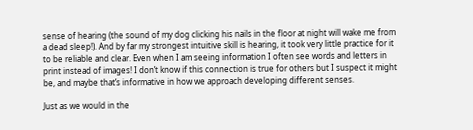sense of hearing (the sound of my dog clicking his nails in the floor at night will wake me from a dead sleep!). And by far my strongest intuitive skill is hearing, it took very little practice for it to be reliable and clear. Even when I am seeing information I often see words and letters in print instead of images! I don’t know if this connection is true for others but I suspect it might be, and maybe that’s informative in how we approach developing different senses.

Just as we would in the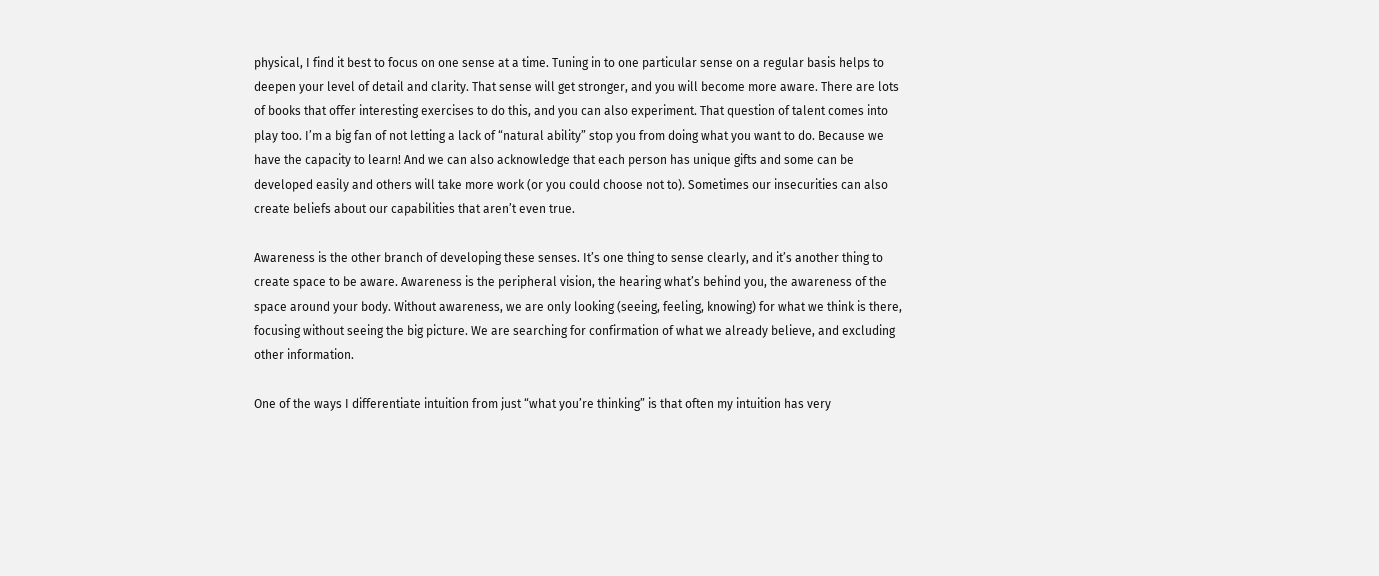physical, I find it best to focus on one sense at a time. Tuning in to one particular sense on a regular basis helps to deepen your level of detail and clarity. That sense will get stronger, and you will become more aware. There are lots of books that offer interesting exercises to do this, and you can also experiment. That question of talent comes into play too. I’m a big fan of not letting a lack of “natural ability” stop you from doing what you want to do. Because we have the capacity to learn! And we can also acknowledge that each person has unique gifts and some can be developed easily and others will take more work (or you could choose not to). Sometimes our insecurities can also create beliefs about our capabilities that aren’t even true.

Awareness is the other branch of developing these senses. It’s one thing to sense clearly, and it’s another thing to create space to be aware. Awareness is the peripheral vision, the hearing what’s behind you, the awareness of the space around your body. Without awareness, we are only looking (seeing, feeling, knowing) for what we think is there, focusing without seeing the big picture. We are searching for confirmation of what we already believe, and excluding other information.

One of the ways I differentiate intuition from just “what you’re thinking” is that often my intuition has very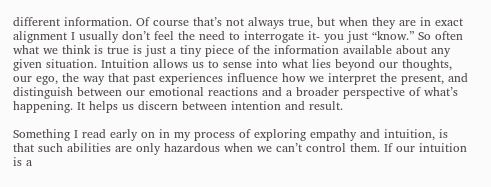different information. Of course that’s not always true, but when they are in exact alignment I usually don’t feel the need to interrogate it- you just “know.” So often what we think is true is just a tiny piece of the information available about any given situation. Intuition allows us to sense into what lies beyond our thoughts, our ego, the way that past experiences influence how we interpret the present, and distinguish between our emotional reactions and a broader perspective of what’s happening. It helps us discern between intention and result.

Something I read early on in my process of exploring empathy and intuition, is that such abilities are only hazardous when we can’t control them. If our intuition is a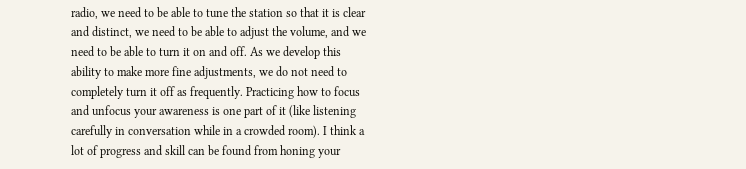radio, we need to be able to tune the station so that it is clear and distinct, we need to be able to adjust the volume, and we need to be able to turn it on and off. As we develop this ability to make more fine adjustments, we do not need to completely turn it off as frequently. Practicing how to focus and unfocus your awareness is one part of it (like listening carefully in conversation while in a crowded room). I think a lot of progress and skill can be found from honing your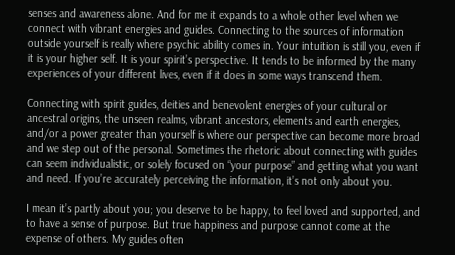senses and awareness alone. And for me it expands to a whole other level when we connect with vibrant energies and guides. Connecting to the sources of information outside yourself is really where psychic ability comes in. Your intuition is still you, even if it is your higher self. It is your spirit’s perspective. It tends to be informed by the many experiences of your different lives, even if it does in some ways transcend them.

Connecting with spirit guides, deities and benevolent energies of your cultural or ancestral origins, the unseen realms, vibrant ancestors, elements and earth energies, and/or a power greater than yourself is where our perspective can become more broad and we step out of the personal. Sometimes the rhetoric about connecting with guides can seem individualistic, or solely focused on “your purpose” and getting what you want and need. If you’re accurately perceiving the information, it’s not only about you.

I mean it’s partly about you; you deserve to be happy, to feel loved and supported, and to have a sense of purpose. But true happiness and purpose cannot come at the expense of others. My guides often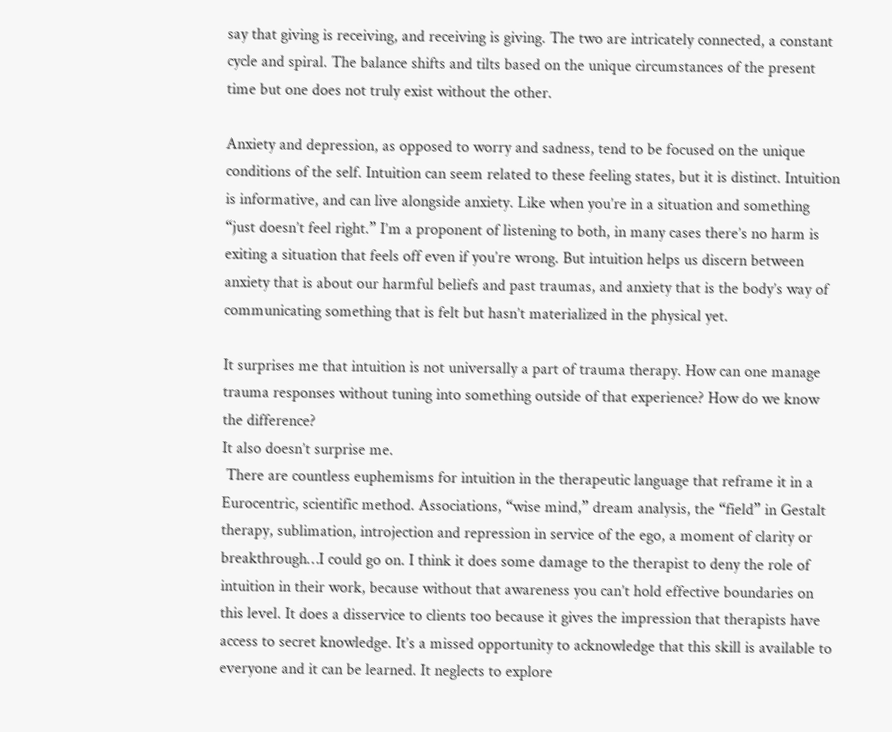say that giving is receiving, and receiving is giving. The two are intricately connected, a constant cycle and spiral. The balance shifts and tilts based on the unique circumstances of the present time but one does not truly exist without the other.

Anxiety and depression, as opposed to worry and sadness, tend to be focused on the unique conditions of the self. Intuition can seem related to these feeling states, but it is distinct. Intuition is informative, and can live alongside anxiety. Like when you’re in a situation and something “just doesn’t feel right.” I’m a proponent of listening to both, in many cases there’s no harm is exiting a situation that feels off even if you’re wrong. But intuition helps us discern between anxiety that is about our harmful beliefs and past traumas, and anxiety that is the body’s way of communicating something that is felt but hasn’t materialized in the physical yet.

It surprises me that intuition is not universally a part of trauma therapy. How can one manage trauma responses without tuning into something outside of that experience? How do we know the difference?
It also doesn’t surprise me.
 There are countless euphemisms for intuition in the therapeutic language that reframe it in a Eurocentric, scientific method. Associations, “wise mind,” dream analysis, the “field” in Gestalt therapy, sublimation, introjection and repression in service of the ego, a moment of clarity or breakthrough…I could go on. I think it does some damage to the therapist to deny the role of intuition in their work, because without that awareness you can’t hold effective boundaries on this level. It does a disservice to clients too because it gives the impression that therapists have access to secret knowledge. It’s a missed opportunity to acknowledge that this skill is available to everyone and it can be learned. It neglects to explore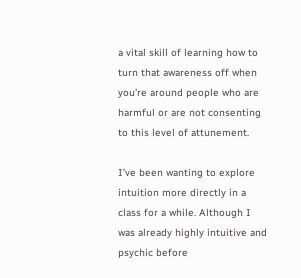a vital skill of learning how to turn that awareness off when you’re around people who are harmful or are not consenting to this level of attunement.

I’ve been wanting to explore intuition more directly in a class for a while. Although I was already highly intuitive and psychic before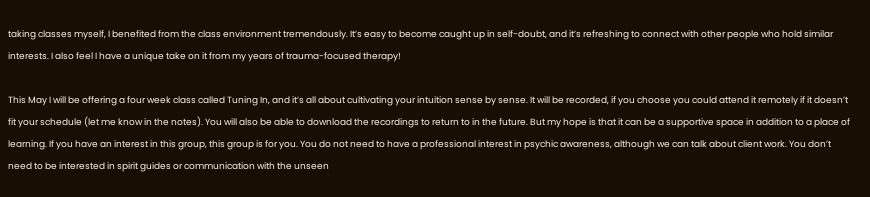taking classes myself, I benefited from the class environment tremendously. It’s easy to become caught up in self-doubt, and it’s refreshing to connect with other people who hold similar interests. I also feel I have a unique take on it from my years of trauma-focused therapy!

This May I will be offering a four week class called Tuning In, and it’s all about cultivating your intuition sense by sense. It will be recorded, if you choose you could attend it remotely if it doesn’t fit your schedule (let me know in the notes). You will also be able to download the recordings to return to in the future. But my hope is that it can be a supportive space in addition to a place of learning. If you have an interest in this group, this group is for you. You do not need to have a professional interest in psychic awareness, although we can talk about client work. You don’t need to be interested in spirit guides or communication with the unseen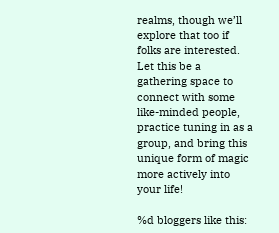realms, though we’ll explore that too if folks are interested.
Let this be a gathering space to connect with some like-minded people, practice tuning in as a group, and bring this unique form of magic more actively into your life!

%d bloggers like this: